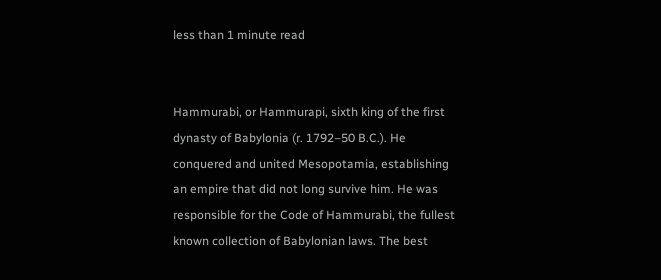less than 1 minute read


Hammurabi, or Hammurapi, sixth king of the first dynasty of Babylonia (r. 1792–50 B.C.). He conquered and united Mesopotamia, establishing an empire that did not long survive him. He was responsible for the Code of Hammurabi, the fullest known collection of Babylonian laws. The best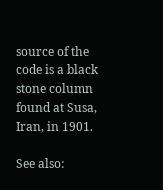source of the code is a black stone column found at Susa, Iran, in 1901.

See also: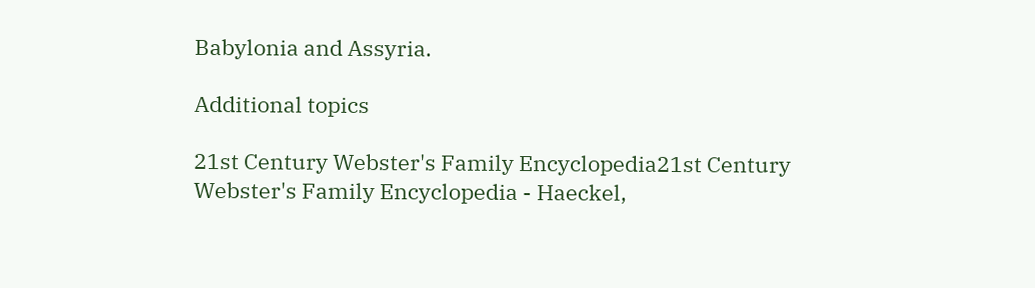Babylonia and Assyria.

Additional topics

21st Century Webster's Family Encyclopedia21st Century Webster's Family Encyclopedia - Haeckel,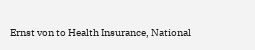Ernst von to Health Insurance, National